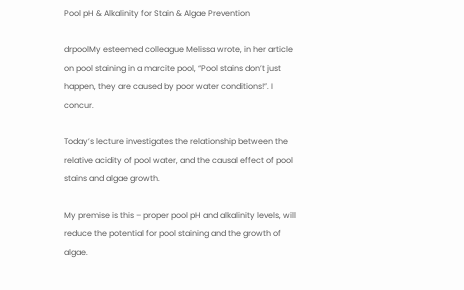Pool pH & Alkalinity for Stain & Algae Prevention

drpoolMy esteemed colleague Melissa wrote, in her article on pool staining in a marcite pool, “Pool stains don’t just happen, they are caused by poor water conditions!”. I concur.

Today’s lecture investigates the relationship between the relative acidity of pool water, and the causal effect of pool stains and algae growth.

My premise is this – proper pool pH and alkalinity levels, will reduce the potential for pool staining and the growth of algae.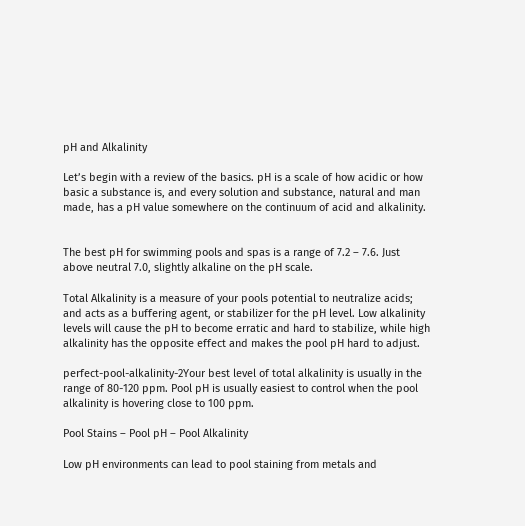pH and Alkalinity

Let’s begin with a review of the basics. pH is a scale of how acidic or how basic a substance is, and every solution and substance, natural and man made, has a pH value somewhere on the continuum of acid and alkalinity.


The best pH for swimming pools and spas is a range of 7.2 – 7.6. Just above neutral 7.0, slightly alkaline on the pH scale.

Total Alkalinity is a measure of your pools potential to neutralize acids; and acts as a buffering agent, or stabilizer for the pH level. Low alkalinity levels will cause the pH to become erratic and hard to stabilize, while high alkalinity has the opposite effect and makes the pool pH hard to adjust.

perfect-pool-alkalinity-2Your best level of total alkalinity is usually in the range of 80-120 ppm. Pool pH is usually easiest to control when the pool alkalinity is hovering close to 100 ppm.

Pool Stains – Pool pH – Pool Alkalinity

Low pH environments can lead to pool staining from metals and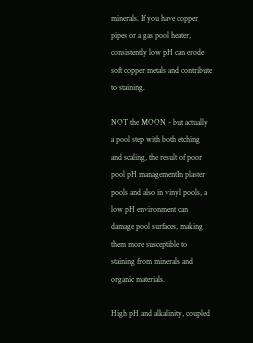minerals. If you have copper pipes or a gas pool heater, consistently low pH can erode soft copper metals and contribute to staining.

NOT the MOON - but actually a pool step with both etching and scaling, the result of poor pool pH managementIn plaster pools and also in vinyl pools, a low pH environment can damage pool surfaces, making them more susceptible to staining from minerals and organic materials.

High pH and alkalinity, coupled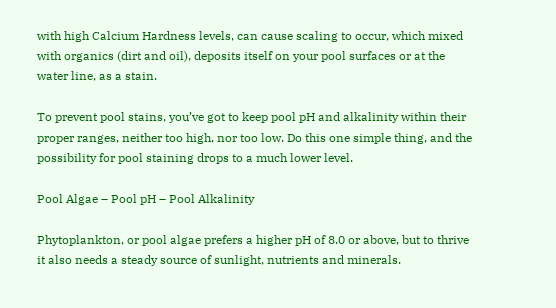with high Calcium Hardness levels, can cause scaling to occur, which mixed with organics (dirt and oil), deposits itself on your pool surfaces or at the water line, as a stain.

To prevent pool stains, you’ve got to keep pool pH and alkalinity within their proper ranges, neither too high, nor too low. Do this one simple thing, and the possibility for pool staining drops to a much lower level.

Pool Algae – Pool pH – Pool Alkalinity

Phytoplankton, or pool algae prefers a higher pH of 8.0 or above, but to thrive it also needs a steady source of sunlight, nutrients and minerals.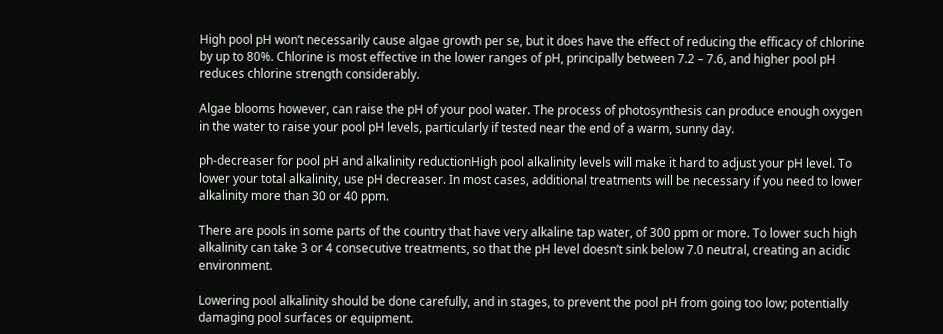High pool pH won’t necessarily cause algae growth per se, but it does have the effect of reducing the efficacy of chlorine by up to 80%. Chlorine is most effective in the lower ranges of pH, principally between 7.2 – 7.6, and higher pool pH reduces chlorine strength considerably.

Algae blooms however, can raise the pH of your pool water. The process of photosynthesis can produce enough oxygen in the water to raise your pool pH levels, particularly if tested near the end of a warm, sunny day.

ph-decreaser for pool pH and alkalinity reductionHigh pool alkalinity levels will make it hard to adjust your pH level. To lower your total alkalinity, use pH decreaser. In most cases, additional treatments will be necessary if you need to lower alkalinity more than 30 or 40 ppm.

There are pools in some parts of the country that have very alkaline tap water, of 300 ppm or more. To lower such high alkalinity can take 3 or 4 consecutive treatments, so that the pH level doesn’t sink below 7.0 neutral, creating an acidic environment.

Lowering pool alkalinity should be done carefully, and in stages, to prevent the pool pH from going too low; potentially damaging pool surfaces or equipment.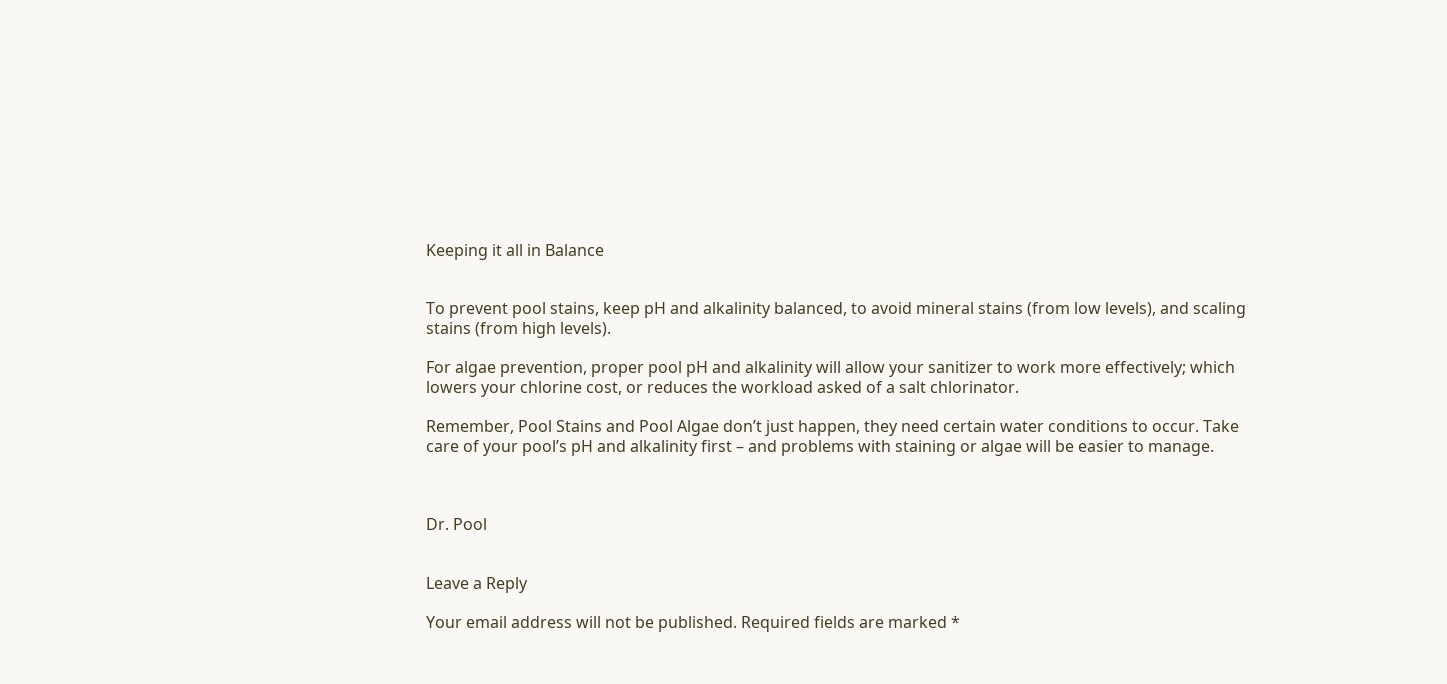Keeping it all in Balance


To prevent pool stains, keep pH and alkalinity balanced, to avoid mineral stains (from low levels), and scaling stains (from high levels).

For algae prevention, proper pool pH and alkalinity will allow your sanitizer to work more effectively; which lowers your chlorine cost, or reduces the workload asked of a salt chlorinator.

Remember, Pool Stains and Pool Algae don’t just happen, they need certain water conditions to occur. Take care of your pool’s pH and alkalinity first – and problems with staining or algae will be easier to manage.



Dr. Pool


Leave a Reply

Your email address will not be published. Required fields are marked *